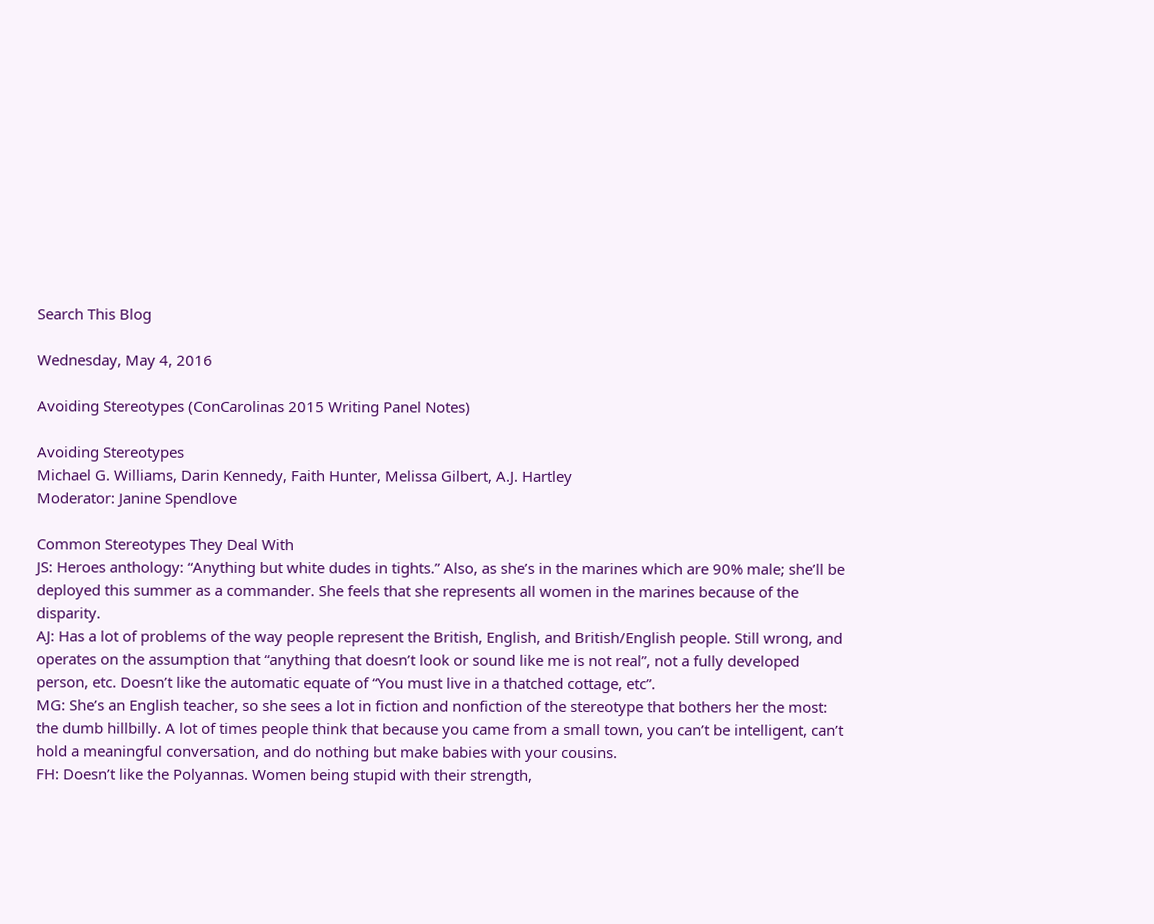Search This Blog

Wednesday, May 4, 2016

Avoiding Stereotypes (ConCarolinas 2015 Writing Panel Notes)

Avoiding Stereotypes
Michael G. Williams, Darin Kennedy, Faith Hunter, Melissa Gilbert, A.J. Hartley
Moderator: Janine Spendlove

Common Stereotypes They Deal With
JS: Heroes anthology: “Anything but white dudes in tights.” Also, as she’s in the marines which are 90% male; she’ll be deployed this summer as a commander. She feels that she represents all women in the marines because of the disparity.
AJ: Has a lot of problems of the way people represent the British, English, and British/English people. Still wrong, and operates on the assumption that “anything that doesn’t look or sound like me is not real”, not a fully developed person, etc. Doesn’t like the automatic equate of “You must live in a thatched cottage, etc”.
MG: She’s an English teacher, so she sees a lot in fiction and nonfiction of the stereotype that bothers her the most: the dumb hillbilly. A lot of times people think that because you came from a small town, you can’t be intelligent, can’t hold a meaningful conversation, and do nothing but make babies with your cousins.
FH: Doesn’t like the Polyannas. Women being stupid with their strength,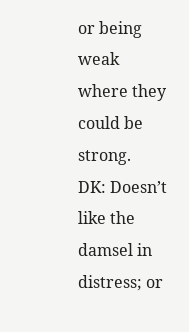or being weak where they could be strong.
DK: Doesn’t like the damsel in distress; or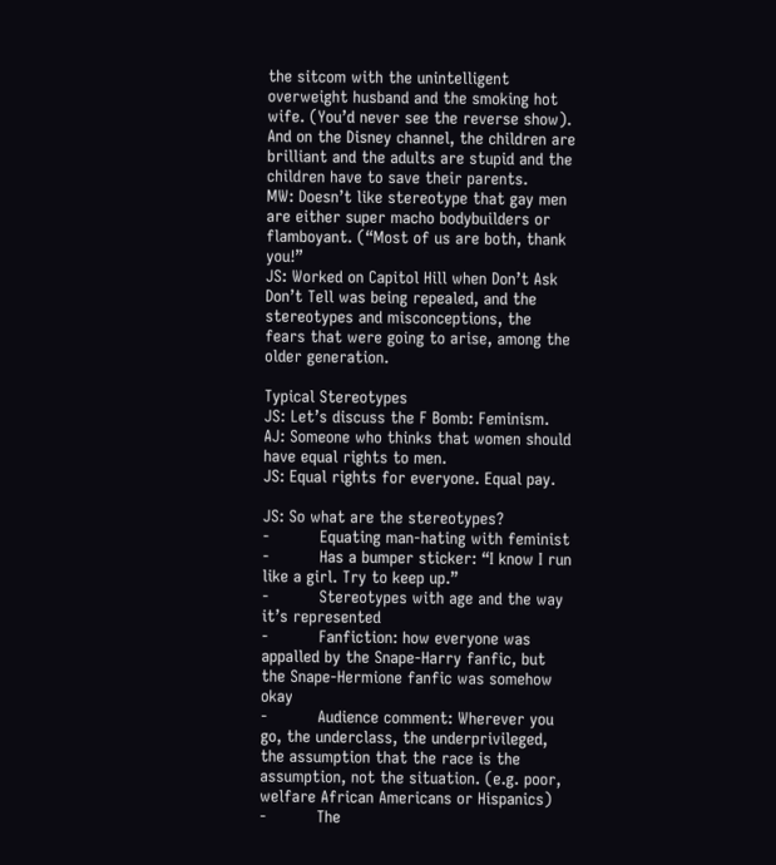the sitcom with the unintelligent overweight husband and the smoking hot wife. (You’d never see the reverse show). And on the Disney channel, the children are brilliant and the adults are stupid and the children have to save their parents.
MW: Doesn’t like stereotype that gay men are either super macho bodybuilders or flamboyant. (“Most of us are both, thank you!”
JS: Worked on Capitol Hill when Don’t Ask Don’t Tell was being repealed, and the stereotypes and misconceptions, the fears that were going to arise, among the older generation.

Typical Stereotypes
JS: Let’s discuss the F Bomb: Feminism.
AJ: Someone who thinks that women should have equal rights to men.
JS: Equal rights for everyone. Equal pay.

JS: So what are the stereotypes?
-          Equating man-hating with feminist
-          Has a bumper sticker: “I know I run like a girl. Try to keep up.”
-          Stereotypes with age and the way it’s represented
-          Fanfiction: how everyone was appalled by the Snape-Harry fanfic, but the Snape-Hermione fanfic was somehow okay
-          Audience comment: Wherever you go, the underclass, the underprivileged, the assumption that the race is the assumption, not the situation. (e.g. poor, welfare African Americans or Hispanics)
-          The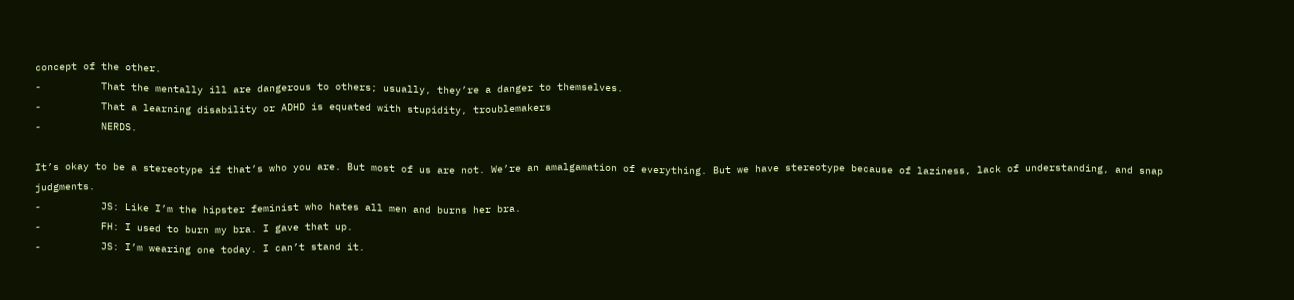concept of the other.
-          That the mentally ill are dangerous to others; usually, they’re a danger to themselves.
-          That a learning disability or ADHD is equated with stupidity, troublemakers
-          NERDS.

It’s okay to be a stereotype if that’s who you are. But most of us are not. We’re an amalgamation of everything. But we have stereotype because of laziness, lack of understanding, and snap judgments.
-          JS: Like I’m the hipster feminist who hates all men and burns her bra.
-          FH: I used to burn my bra. I gave that up.
-          JS: I’m wearing one today. I can’t stand it.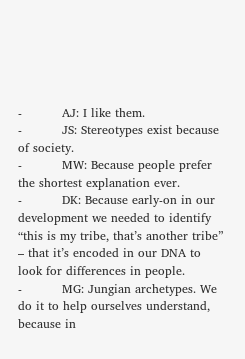-          AJ: I like them.
-          JS: Stereotypes exist because of society.
-          MW: Because people prefer the shortest explanation ever.
-          DK: Because early-on in our development we needed to identify “this is my tribe, that’s another tribe” – that it’s encoded in our DNA to look for differences in people.
-          MG: Jungian archetypes. We do it to help ourselves understand, because in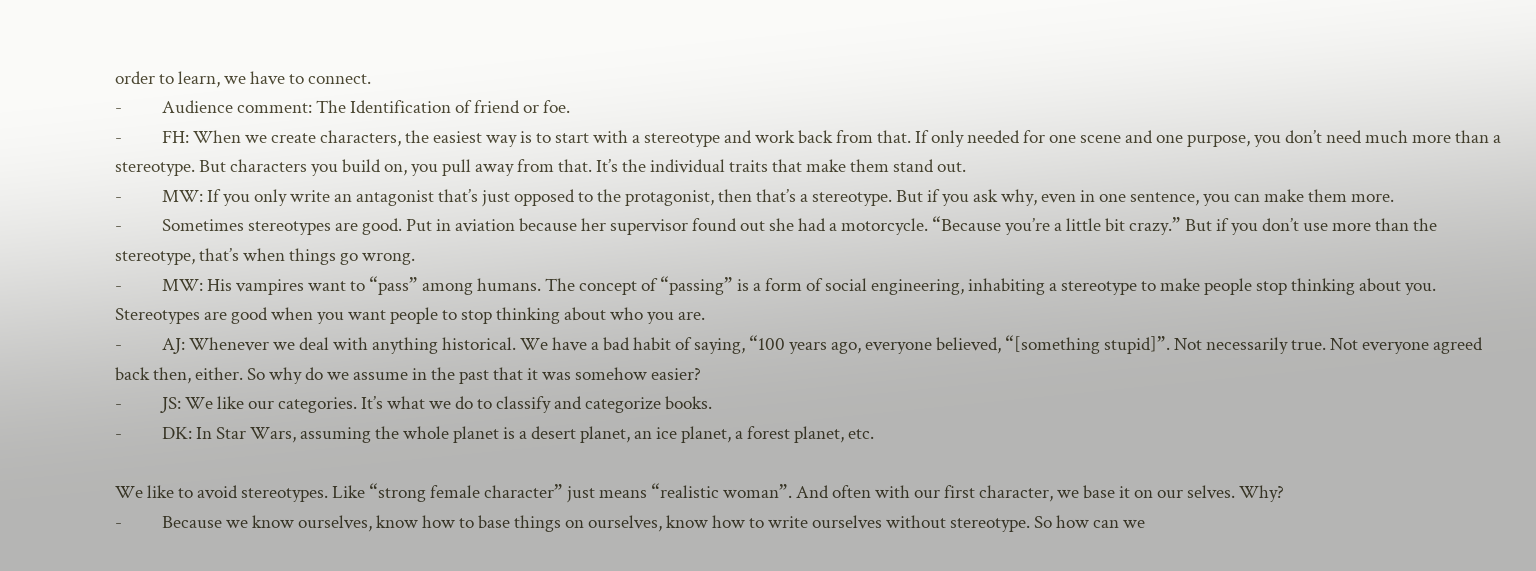order to learn, we have to connect.
-          Audience comment: The Identification of friend or foe.
-          FH: When we create characters, the easiest way is to start with a stereotype and work back from that. If only needed for one scene and one purpose, you don’t need much more than a stereotype. But characters you build on, you pull away from that. It’s the individual traits that make them stand out.
-          MW: If you only write an antagonist that’s just opposed to the protagonist, then that’s a stereotype. But if you ask why, even in one sentence, you can make them more.
-          Sometimes stereotypes are good. Put in aviation because her supervisor found out she had a motorcycle. “Because you’re a little bit crazy.” But if you don’t use more than the stereotype, that’s when things go wrong.
-          MW: His vampires want to “pass” among humans. The concept of “passing” is a form of social engineering, inhabiting a stereotype to make people stop thinking about you. Stereotypes are good when you want people to stop thinking about who you are.
-          AJ: Whenever we deal with anything historical. We have a bad habit of saying, “100 years ago, everyone believed, “[something stupid]”. Not necessarily true. Not everyone agreed back then, either. So why do we assume in the past that it was somehow easier?
-          JS: We like our categories. It’s what we do to classify and categorize books.
-          DK: In Star Wars, assuming the whole planet is a desert planet, an ice planet, a forest planet, etc.

We like to avoid stereotypes. Like “strong female character” just means “realistic woman”. And often with our first character, we base it on our selves. Why?
-          Because we know ourselves, know how to base things on ourselves, know how to write ourselves without stereotype. So how can we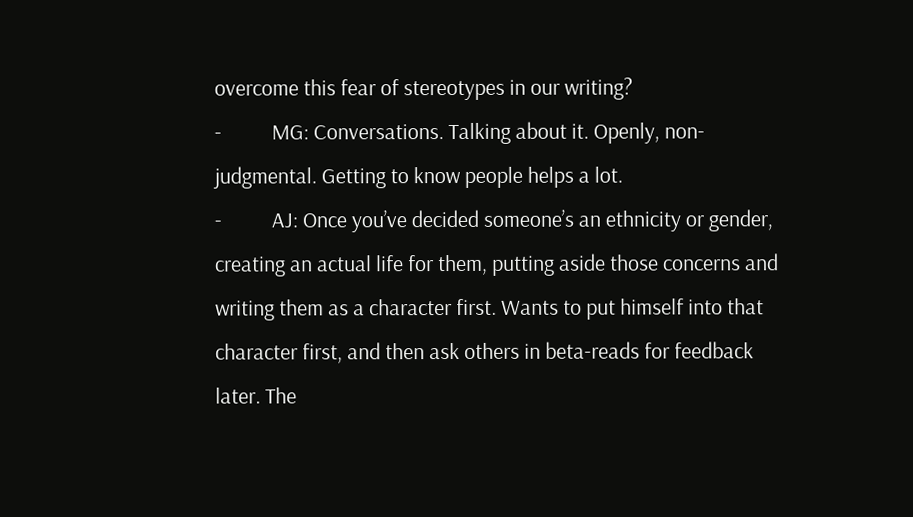overcome this fear of stereotypes in our writing?
-          MG: Conversations. Talking about it. Openly, non-judgmental. Getting to know people helps a lot.
-          AJ: Once you’ve decided someone’s an ethnicity or gender, creating an actual life for them, putting aside those concerns and writing them as a character first. Wants to put himself into that character first, and then ask others in beta-reads for feedback later. The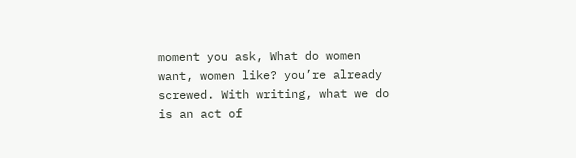moment you ask, What do women want, women like? you’re already screwed. With writing, what we do is an act of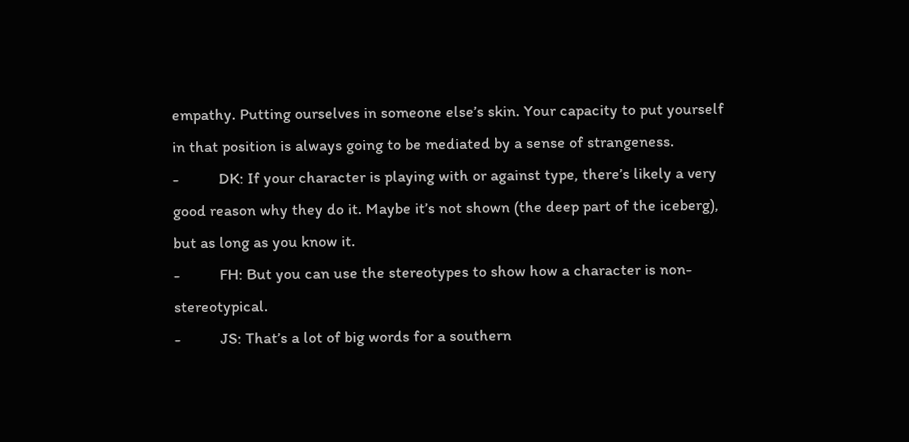empathy. Putting ourselves in someone else’s skin. Your capacity to put yourself in that position is always going to be mediated by a sense of strangeness.
-          DK: If your character is playing with or against type, there’s likely a very good reason why they do it. Maybe it’s not shown (the deep part of the iceberg), but as long as you know it.
-          FH: But you can use the stereotypes to show how a character is non-stereotypical.
-          JS: That’s a lot of big words for a southern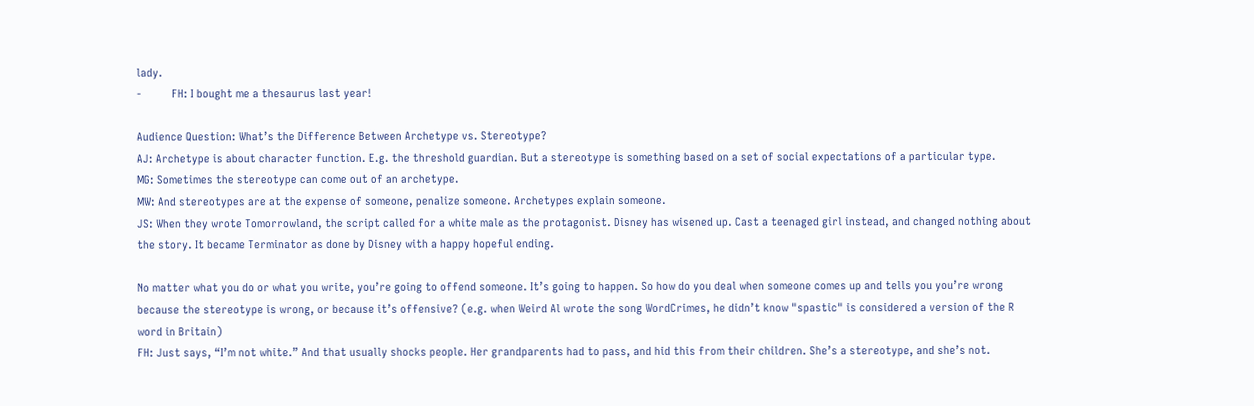lady.
-          FH: I bought me a thesaurus last year!

Audience Question: What’s the Difference Between Archetype vs. Stereotype?
AJ: Archetype is about character function. E.g. the threshold guardian. But a stereotype is something based on a set of social expectations of a particular type.
MG: Sometimes the stereotype can come out of an archetype.
MW: And stereotypes are at the expense of someone, penalize someone. Archetypes explain someone.
JS: When they wrote Tomorrowland, the script called for a white male as the protagonist. Disney has wisened up. Cast a teenaged girl instead, and changed nothing about the story. It became Terminator as done by Disney with a happy hopeful ending.

No matter what you do or what you write, you’re going to offend someone. It’s going to happen. So how do you deal when someone comes up and tells you you’re wrong because the stereotype is wrong, or because it’s offensive? (e.g. when Weird Al wrote the song WordCrimes, he didn’t know "spastic" is considered a version of the R word in Britain)
FH: Just says, “I’m not white.” And that usually shocks people. Her grandparents had to pass, and hid this from their children. She’s a stereotype, and she’s not.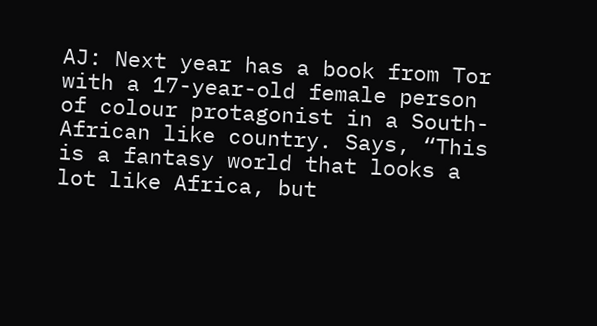AJ: Next year has a book from Tor with a 17-year-old female person of colour protagonist in a South-African like country. Says, “This is a fantasy world that looks a lot like Africa, but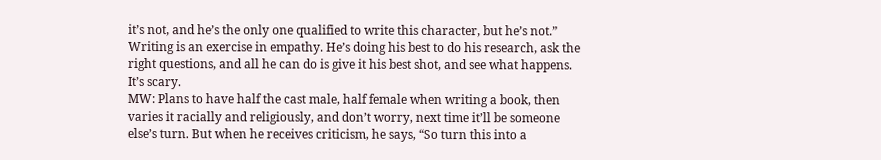it’s not, and he’s the only one qualified to write this character, but he’s not.” Writing is an exercise in empathy. He’s doing his best to do his research, ask the right questions, and all he can do is give it his best shot, and see what happens. It’s scary.
MW: Plans to have half the cast male, half female when writing a book, then varies it racially and religiously, and don’t worry, next time it’ll be someone else’s turn. But when he receives criticism, he says, “So turn this into a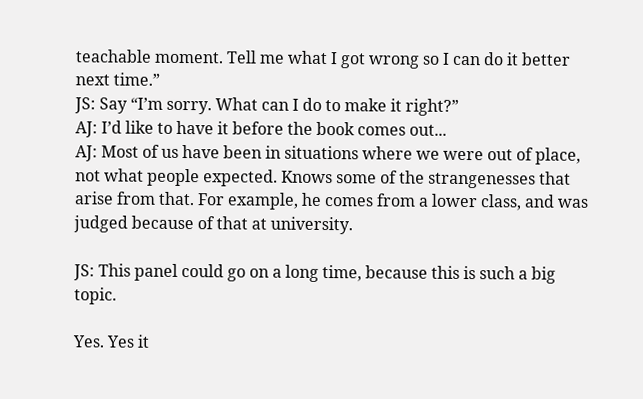teachable moment. Tell me what I got wrong so I can do it better next time.”
JS: Say “I’m sorry. What can I do to make it right?”
AJ: I’d like to have it before the book comes out...
AJ: Most of us have been in situations where we were out of place, not what people expected. Knows some of the strangenesses that arise from that. For example, he comes from a lower class, and was judged because of that at university.

JS: This panel could go on a long time, because this is such a big topic.

Yes. Yes it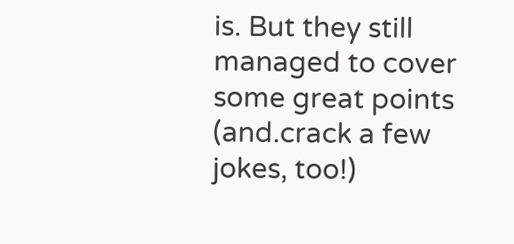is. But they still managed to cover some great points (and.crack a few jokes, too!)